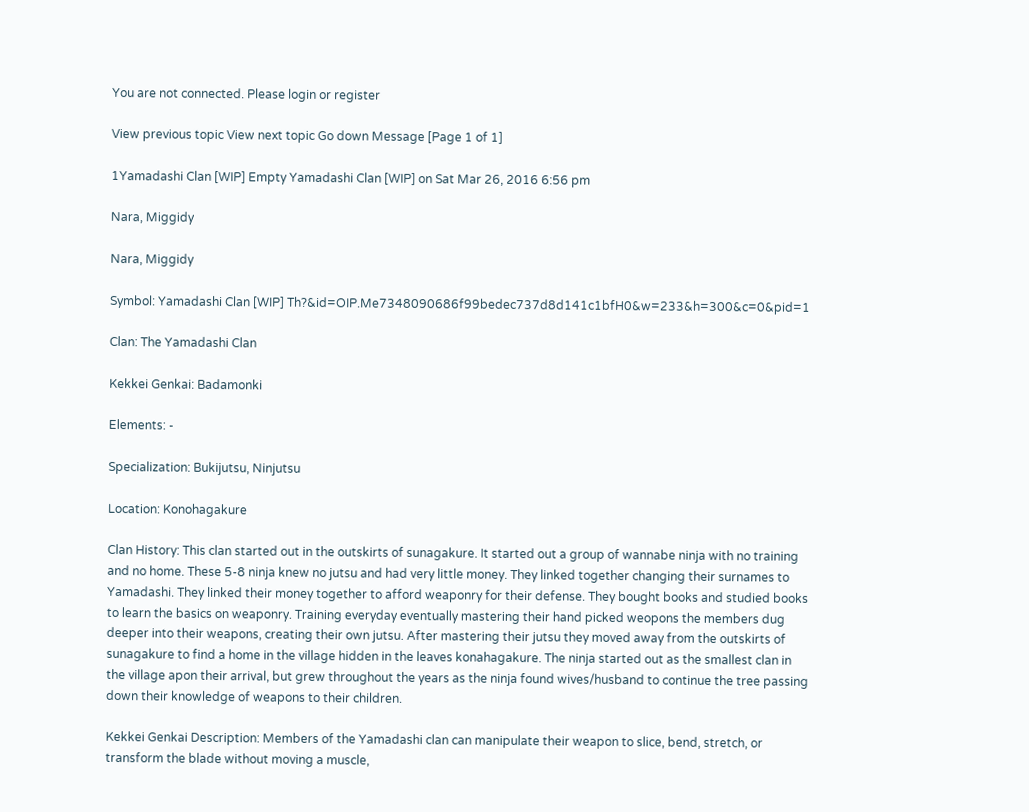You are not connected. Please login or register

View previous topic View next topic Go down Message [Page 1 of 1]

1Yamadashi Clan [WIP] Empty Yamadashi Clan [WIP] on Sat Mar 26, 2016 6:56 pm

Nara, Miggidy

Nara, Miggidy

Symbol: Yamadashi Clan [WIP] Th?&id=OIP.Me7348090686f99bedec737d8d141c1bfH0&w=233&h=300&c=0&pid=1

Clan: The Yamadashi Clan

Kekkei Genkai: Badamonki

Elements: -

Specialization: Bukijutsu, Ninjutsu

Location: Konohagakure

Clan History: This clan started out in the outskirts of sunagakure. It started out a group of wannabe ninja with no training and no home. These 5-8 ninja knew no jutsu and had very little money. They linked together changing their surnames to Yamadashi. They linked their money together to afford weaponry for their defense. They bought books and studied books to learn the basics on weaponry. Training everyday eventually mastering their hand picked weopons the members dug deeper into their weapons, creating their own jutsu. After mastering their jutsu they moved away from the outskirts of sunagakure to find a home in the village hidden in the leaves konahagakure. The ninja started out as the smallest clan in the village apon their arrival, but grew throughout the years as the ninja found wives/husband to continue the tree passing down their knowledge of weapons to their children.

Kekkei Genkai Description: Members of the Yamadashi clan can manipulate their weapon to slice, bend, stretch, or transform the blade without moving a muscle,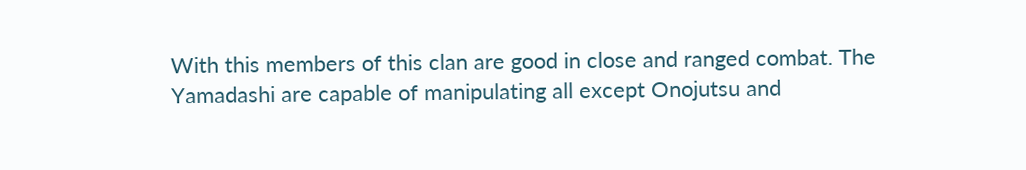With this members of this clan are good in close and ranged combat. The Yamadashi are capable of manipulating all except Onojutsu and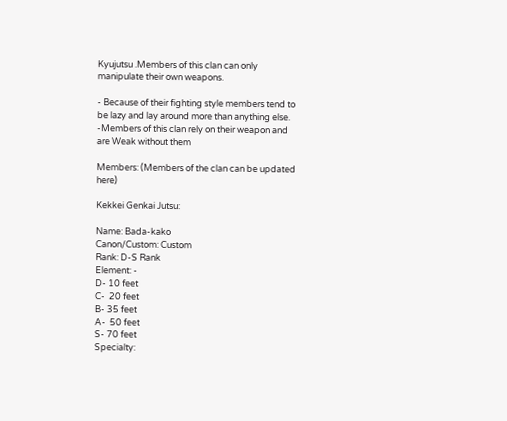Kyujutsu .Members of this clan can only manipulate their own weapons.

- Because of their fighting style members tend to be lazy and lay around more than anything else.
-Members of this clan rely on their weapon and are Weak without them

Members: (Members of the clan can be updated here)

Kekkei Genkai Jutsu:

Name: Bada-kako
Canon/Custom: Custom
Rank: D-S Rank
Element: -
D- 10 feet
C-  20 feet
B- 35 feet
A-  50 feet
S- 70 feet
Specialty: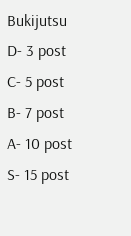Bukijutsu
D- 3 post
C- 5 post
B- 7 post
A- 10 post
S- 15 post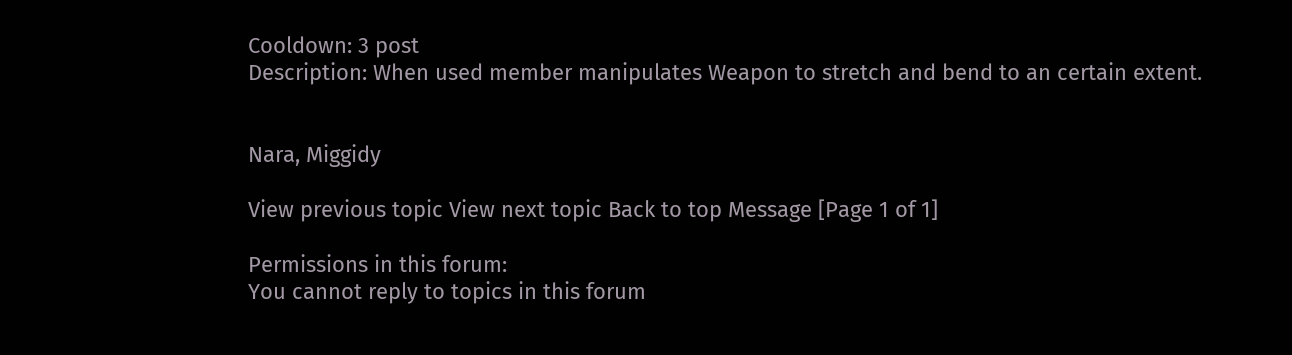Cooldown: 3 post
Description: When used member manipulates Weapon to stretch and bend to an certain extent.


Nara, Miggidy

View previous topic View next topic Back to top Message [Page 1 of 1]

Permissions in this forum:
You cannot reply to topics in this forum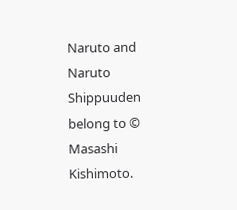Naruto and Naruto Shippuuden belong to © Masashi Kishimoto.